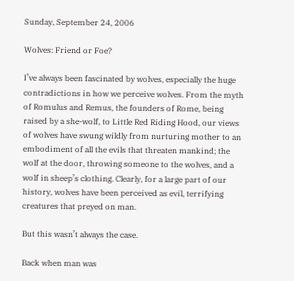Sunday, September 24, 2006

Wolves: Friend or Foe?

I’ve always been fascinated by wolves, especially the huge contradictions in how we perceive wolves. From the myth of Romulus and Remus, the founders of Rome, being raised by a she-wolf, to Little Red Riding Hood, our views of wolves have swung wildly from nurturing mother to an embodiment of all the evils that threaten mankind; the wolf at the door, throwing someone to the wolves, and a wolf in sheep’s clothing. Clearly, for a large part of our history, wolves have been perceived as evil, terrifying creatures that preyed on man.

But this wasn’t always the case.

Back when man was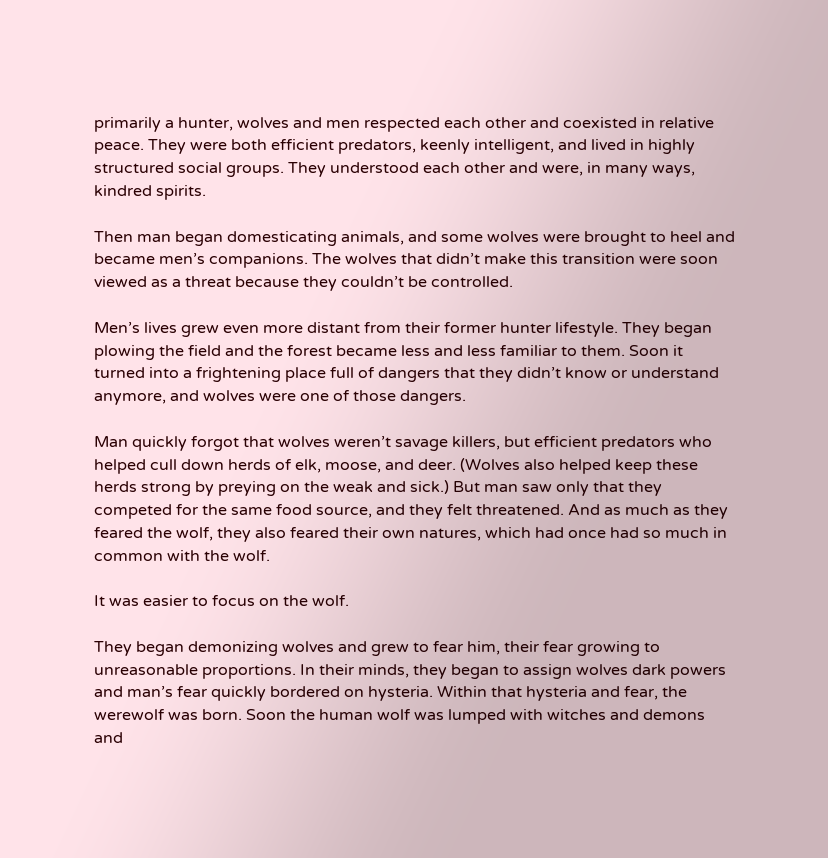primarily a hunter, wolves and men respected each other and coexisted in relative peace. They were both efficient predators, keenly intelligent, and lived in highly structured social groups. They understood each other and were, in many ways, kindred spirits.

Then man began domesticating animals, and some wolves were brought to heel and became men’s companions. The wolves that didn’t make this transition were soon viewed as a threat because they couldn’t be controlled.

Men’s lives grew even more distant from their former hunter lifestyle. They began plowing the field and the forest became less and less familiar to them. Soon it turned into a frightening place full of dangers that they didn’t know or understand anymore, and wolves were one of those dangers.

Man quickly forgot that wolves weren’t savage killers, but efficient predators who helped cull down herds of elk, moose, and deer. (Wolves also helped keep these herds strong by preying on the weak and sick.) But man saw only that they competed for the same food source, and they felt threatened. And as much as they feared the wolf, they also feared their own natures, which had once had so much in common with the wolf.

It was easier to focus on the wolf.

They began demonizing wolves and grew to fear him, their fear growing to unreasonable proportions. In their minds, they began to assign wolves dark powers and man’s fear quickly bordered on hysteria. Within that hysteria and fear, the werewolf was born. Soon the human wolf was lumped with witches and demons and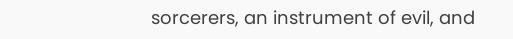sorcerers, an instrument of evil, and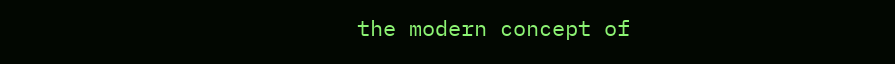the modern concept of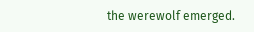the werewolf emerged.